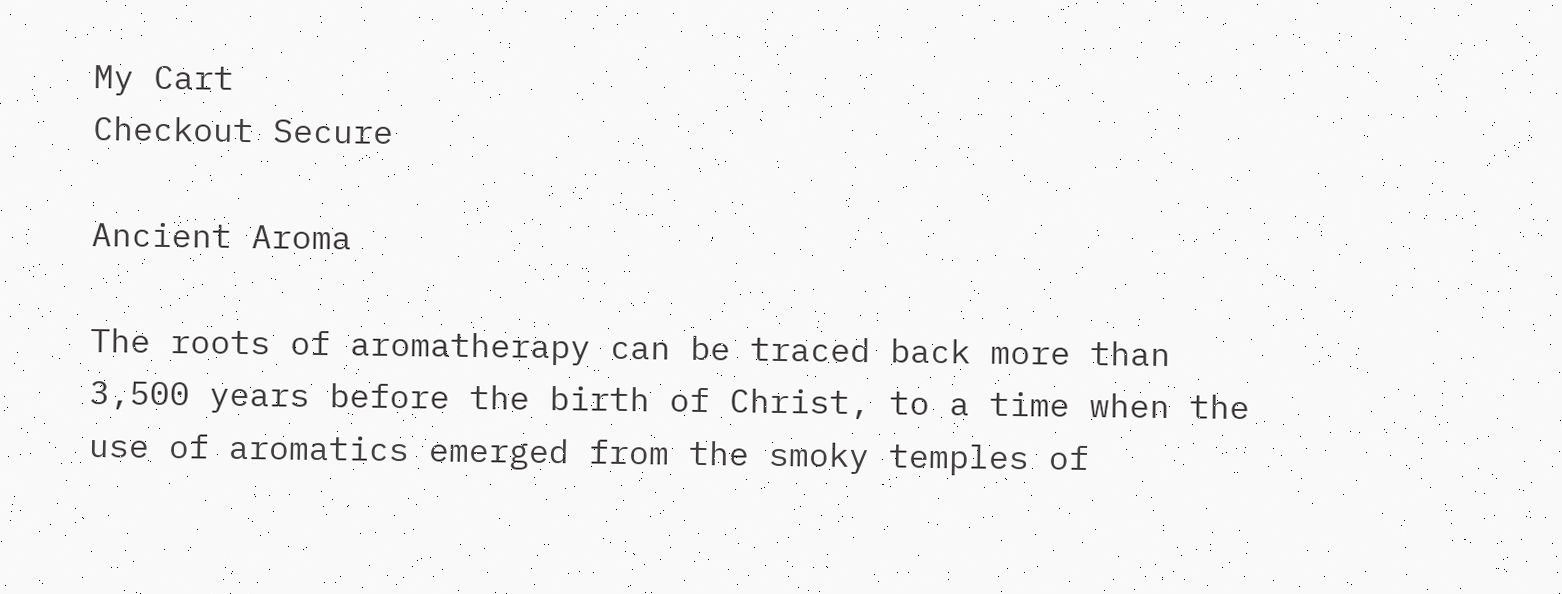My Cart
Checkout Secure

Ancient Aroma

The roots of aromatherapy can be traced back more than 3,500 years before the birth of Christ, to a time when the use of aromatics emerged from the smoky temples of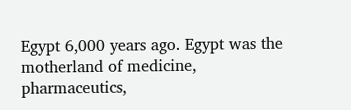Egypt 6,000 years ago. Egypt was the motherland of medicine, pharmaceutics,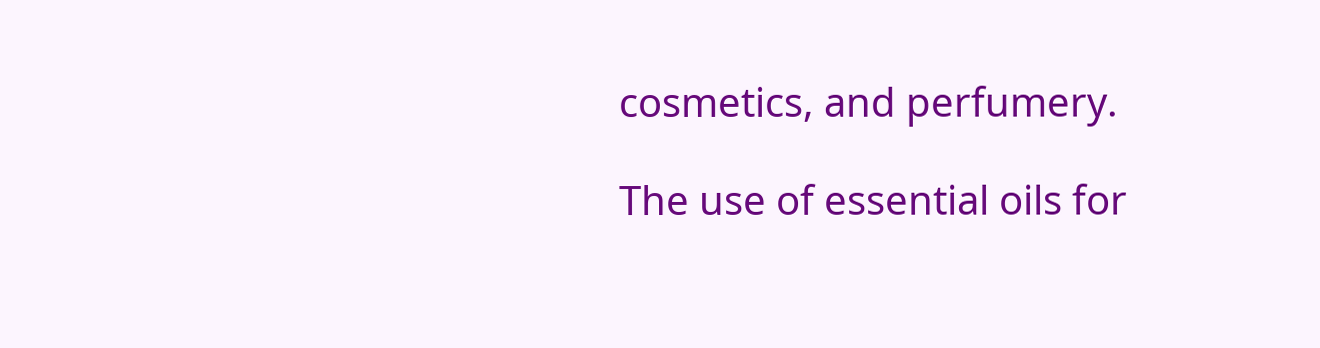cosmetics, and perfumery.

The use of essential oils for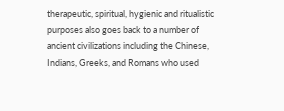therapeutic, spiritual, hygienic and ritualistic purposes also goes back to a number of ancient civilizations including the Chinese, Indians, Greeks, and Romans who used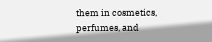them in cosmetics, perfumes, and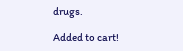drugs.

Added to cart!